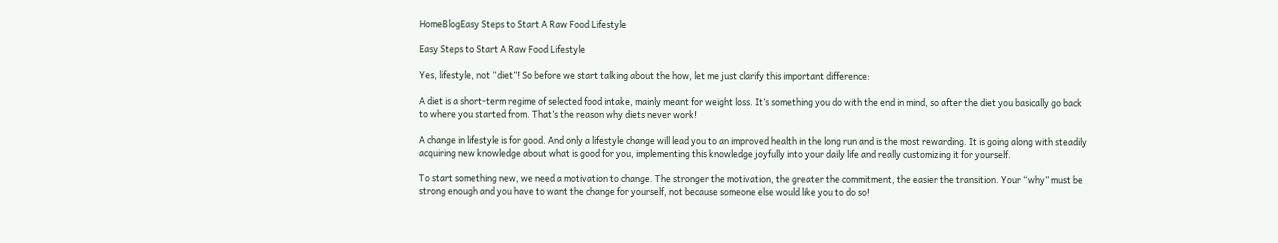HomeBlogEasy Steps to Start A Raw Food Lifestyle

Easy Steps to Start A Raw Food Lifestyle

Yes, lifestyle, not “diet”! So before we start talking about the how, let me just clarify this important difference:

A diet is a short-term regime of selected food intake, mainly meant for weight loss. It’s something you do with the end in mind, so after the diet you basically go back to where you started from. That’s the reason why diets never work!

A change in lifestyle is for good. And only a lifestyle change will lead you to an improved health in the long run and is the most rewarding. It is going along with steadily acquiring new knowledge about what is good for you, implementing this knowledge joyfully into your daily life and really customizing it for yourself.

To start something new, we need a motivation to change. The stronger the motivation, the greater the commitment, the easier the transition. Your “why” must be strong enough and you have to want the change for yourself, not because someone else would like you to do so!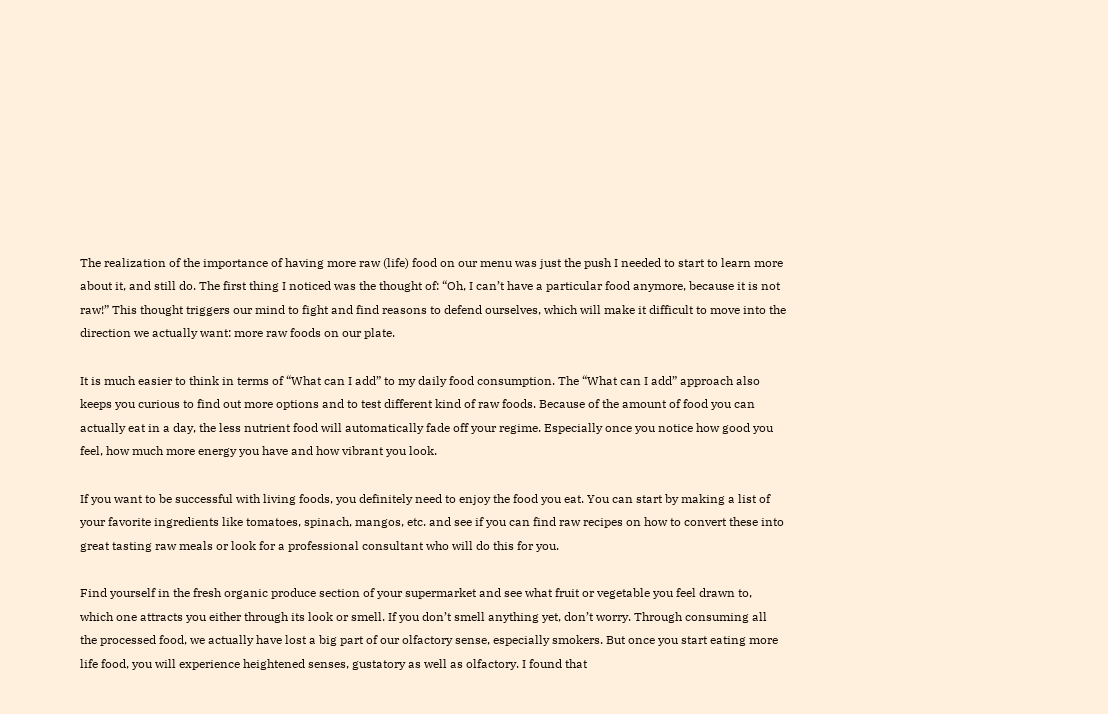The realization of the importance of having more raw (life) food on our menu was just the push I needed to start to learn more about it, and still do. The first thing I noticed was the thought of: “Oh, I can’t have a particular food anymore, because it is not raw!” This thought triggers our mind to fight and find reasons to defend ourselves, which will make it difficult to move into the direction we actually want: more raw foods on our plate.

It is much easier to think in terms of “What can I add” to my daily food consumption. The “What can I add” approach also keeps you curious to find out more options and to test different kind of raw foods. Because of the amount of food you can actually eat in a day, the less nutrient food will automatically fade off your regime. Especially once you notice how good you feel, how much more energy you have and how vibrant you look.

If you want to be successful with living foods, you definitely need to enjoy the food you eat. You can start by making a list of your favorite ingredients like tomatoes, spinach, mangos, etc. and see if you can find raw recipes on how to convert these into great tasting raw meals or look for a professional consultant who will do this for you.

Find yourself in the fresh organic produce section of your supermarket and see what fruit or vegetable you feel drawn to, which one attracts you either through its look or smell. If you don’t smell anything yet, don’t worry. Through consuming all the processed food, we actually have lost a big part of our olfactory sense, especially smokers. But once you start eating more life food, you will experience heightened senses, gustatory as well as olfactory. I found that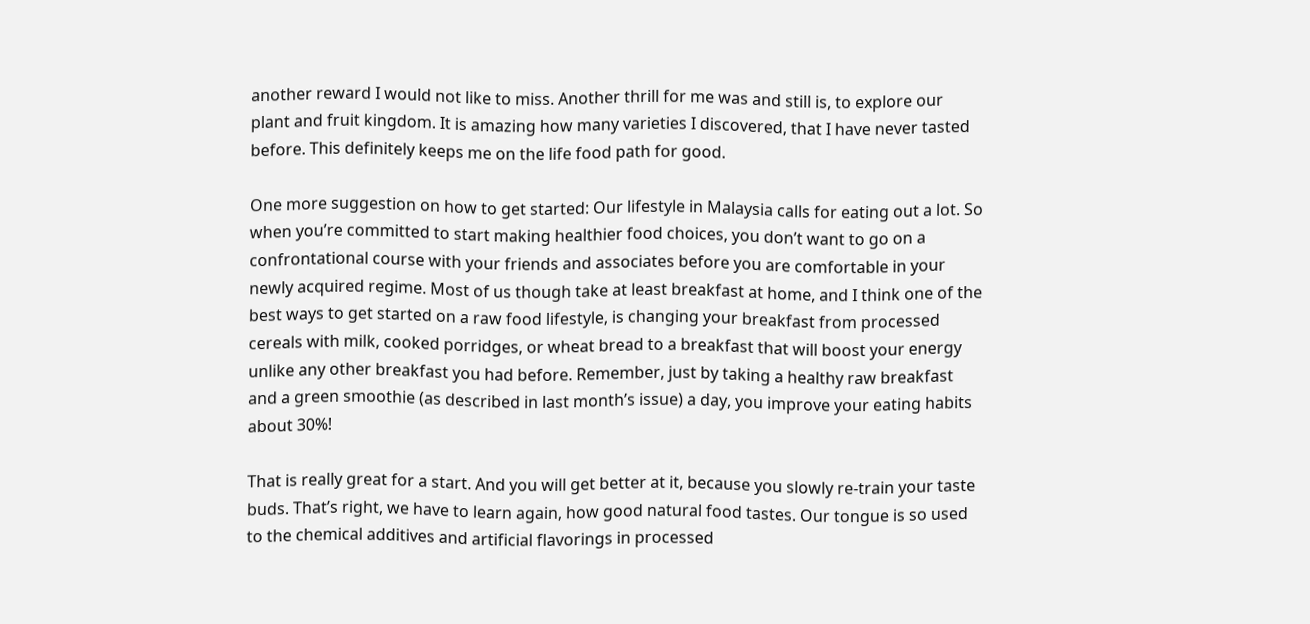another reward I would not like to miss. Another thrill for me was and still is, to explore our plant and fruit kingdom. It is amazing how many varieties I discovered, that I have never tasted before. This definitely keeps me on the life food path for good.

One more suggestion on how to get started: Our lifestyle in Malaysia calls for eating out a lot. So when you’re committed to start making healthier food choices, you don’t want to go on a confrontational course with your friends and associates before you are comfortable in your newly acquired regime. Most of us though take at least breakfast at home, and I think one of the best ways to get started on a raw food lifestyle, is changing your breakfast from processed cereals with milk, cooked porridges, or wheat bread to a breakfast that will boost your energy unlike any other breakfast you had before. Remember, just by taking a healthy raw breakfast and a green smoothie (as described in last month’s issue) a day, you improve your eating habits about 30%!

That is really great for a start. And you will get better at it, because you slowly re-train your taste buds. That’s right, we have to learn again, how good natural food tastes. Our tongue is so used to the chemical additives and artificial flavorings in processed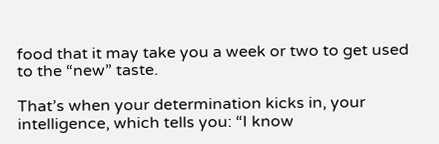food that it may take you a week or two to get used to the “new” taste.

That’s when your determination kicks in, your intelligence, which tells you: “I know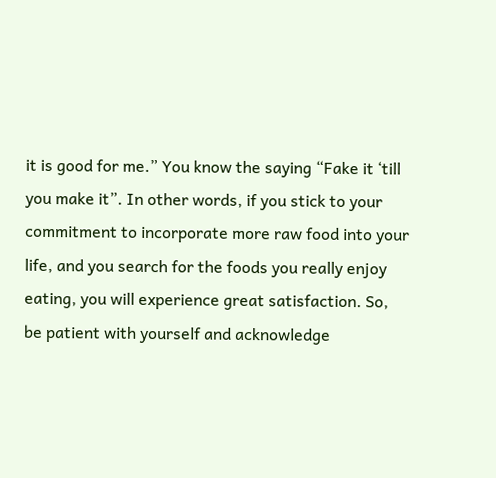it is good for me.” You know the saying “Fake it ‘till you make it”. In other words, if you stick to your commitment to incorporate more raw food into your life, and you search for the foods you really enjoy eating, you will experience great satisfaction. So, be patient with yourself and acknowledge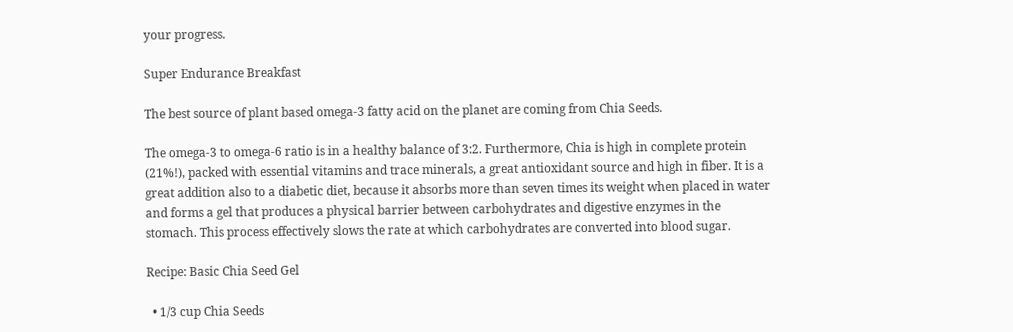your progress.

Super Endurance Breakfast

The best source of plant based omega-3 fatty acid on the planet are coming from Chia Seeds.

The omega-3 to omega-6 ratio is in a healthy balance of 3:2. Furthermore, Chia is high in complete protein (21%!), packed with essential vitamins and trace minerals, a great antioxidant source and high in fiber. It is a great addition also to a diabetic diet, because it absorbs more than seven times its weight when placed in water and forms a gel that produces a physical barrier between carbohydrates and digestive enzymes in the stomach. This process effectively slows the rate at which carbohydrates are converted into blood sugar.

Recipe: Basic Chia Seed Gel

  • 1/3 cup Chia Seeds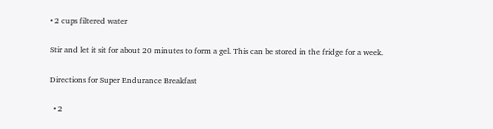• 2 cups filtered water

Stir and let it sit for about 20 minutes to form a gel. This can be stored in the fridge for a week.

Directions for Super Endurance Breakfast

  • 2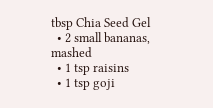tbsp Chia Seed Gel
  • 2 small bananas, mashed
  • 1 tsp raisins
  • 1 tsp goji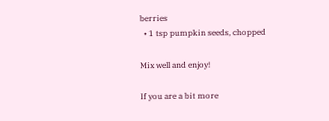berries
  • 1 tsp pumpkin seeds, chopped

Mix well and enjoy!

If you are a bit more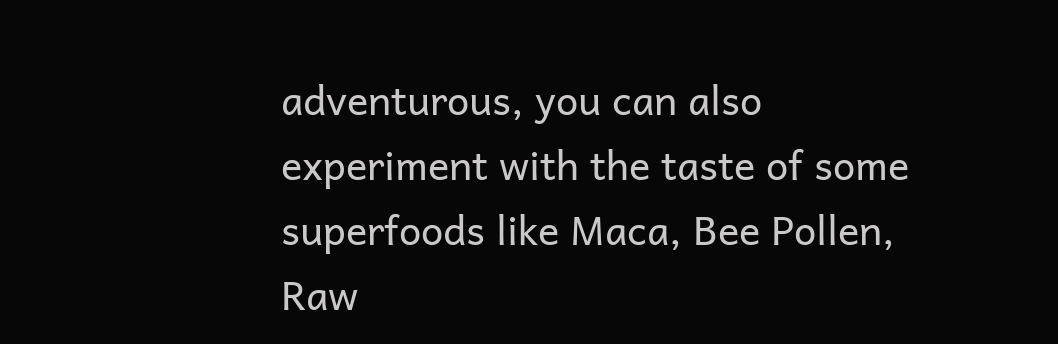adventurous, you can also experiment with the taste of some superfoods like Maca, Bee Pollen, Raw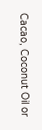Cacao, Coconut Oil or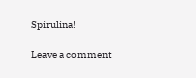Spirulina!

Leave a comment